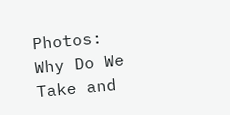Photos: Why Do We Take and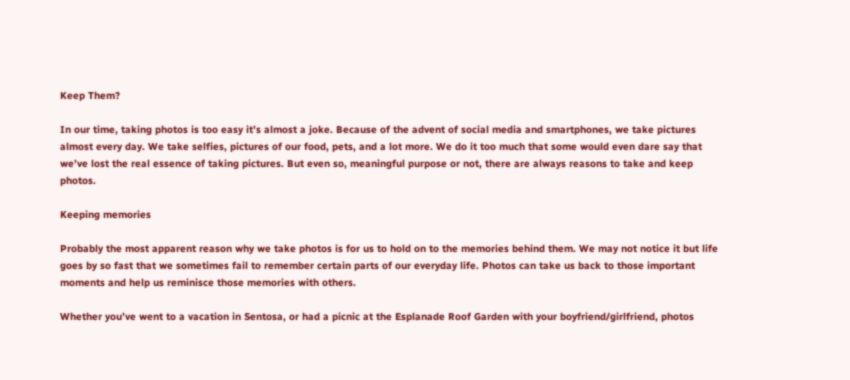Keep Them?

In our time, taking photos is too easy it’s almost a joke. Because of the advent of social media and smartphones, we take pictures almost every day. We take selfies, pictures of our food, pets, and a lot more. We do it too much that some would even dare say that we’ve lost the real essence of taking pictures. But even so, meaningful purpose or not, there are always reasons to take and keep photos.

Keeping memories

Probably the most apparent reason why we take photos is for us to hold on to the memories behind them. We may not notice it but life goes by so fast that we sometimes fail to remember certain parts of our everyday life. Photos can take us back to those important moments and help us reminisce those memories with others.

Whether you’ve went to a vacation in Sentosa, or had a picnic at the Esplanade Roof Garden with your boyfriend/girlfriend, photos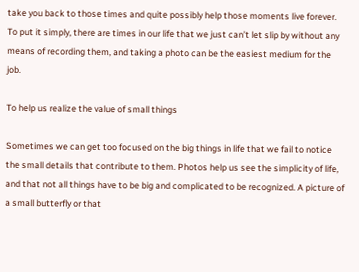take you back to those times and quite possibly help those moments live forever. To put it simply, there are times in our life that we just can’t let slip by without any means of recording them, and taking a photo can be the easiest medium for the job.

To help us realize the value of small things

Sometimes we can get too focused on the big things in life that we fail to notice the small details that contribute to them. Photos help us see the simplicity of life, and that not all things have to be big and complicated to be recognized. A picture of a small butterfly or that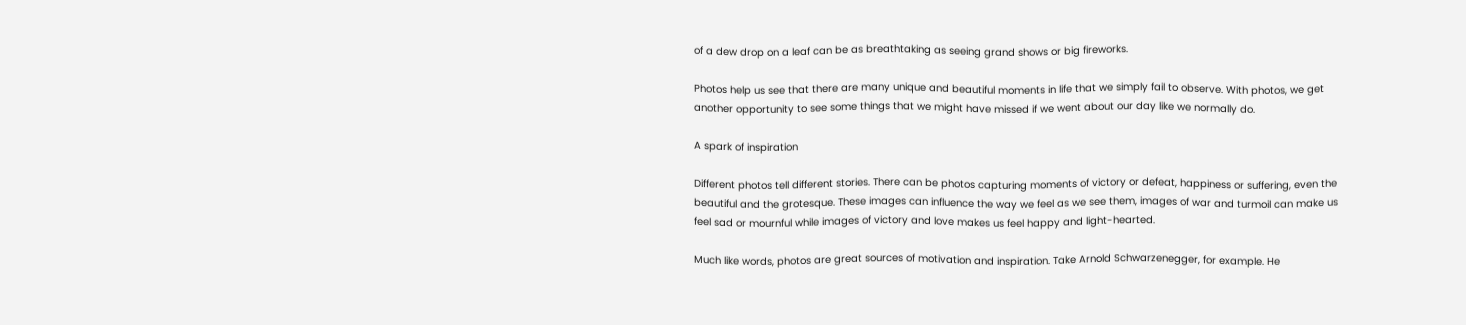of a dew drop on a leaf can be as breathtaking as seeing grand shows or big fireworks.

Photos help us see that there are many unique and beautiful moments in life that we simply fail to observe. With photos, we get another opportunity to see some things that we might have missed if we went about our day like we normally do.

A spark of inspiration

Different photos tell different stories. There can be photos capturing moments of victory or defeat, happiness or suffering, even the beautiful and the grotesque. These images can influence the way we feel as we see them, images of war and turmoil can make us feel sad or mournful while images of victory and love makes us feel happy and light-hearted.

Much like words, photos are great sources of motivation and inspiration. Take Arnold Schwarzenegger, for example. He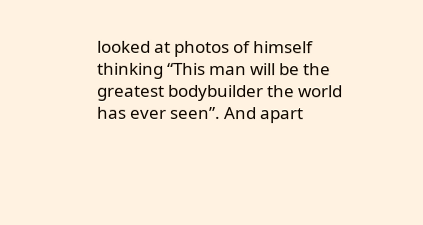looked at photos of himself thinking “This man will be the greatest bodybuilder the world has ever seen”. And apart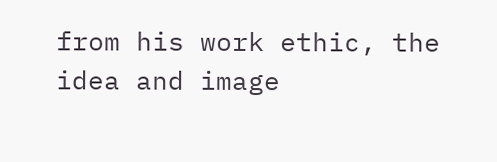from his work ethic, the idea and image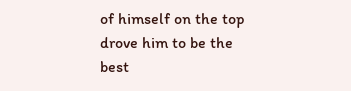of himself on the top drove him to be the best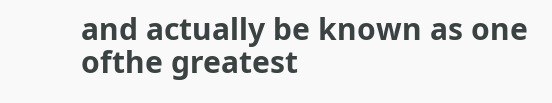and actually be known as one ofthe greatest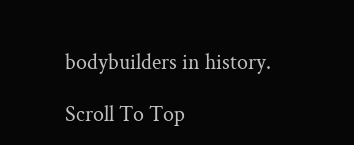bodybuilders in history.

Scroll To Top